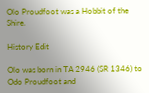Olo Proudfoot was a Hobbit of the Shire.

History Edit

Olo was born in TA 2946 (SR 1346) to Odo Proudfoot and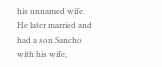his unnamed wife. He later married and had a son Sancho with his wife,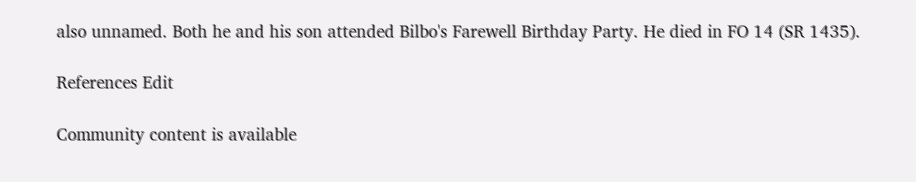also unnamed. Both he and his son attended Bilbo's Farewell Birthday Party. He died in FO 14 (SR 1435).

References Edit

Community content is available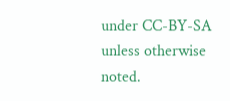under CC-BY-SA unless otherwise noted.